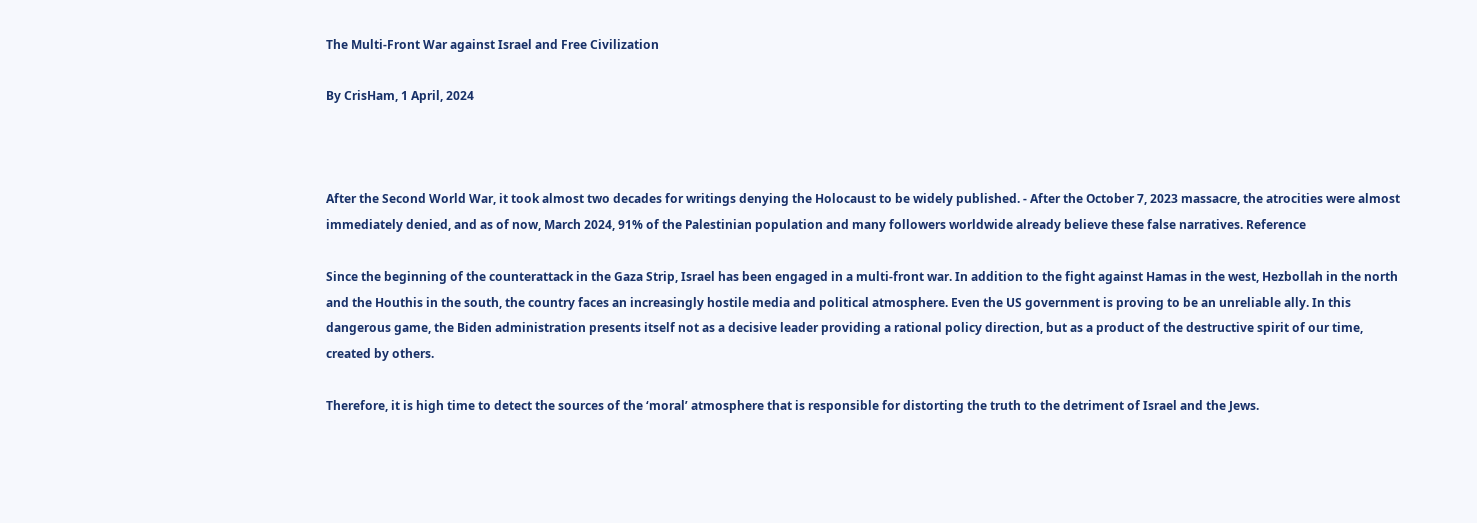The Multi-Front War against Israel and Free Civilization

By CrisHam, 1 April, 2024



After the Second World War, it took almost two decades for writings denying the Holocaust to be widely published. - After the October 7, 2023 massacre, the atrocities were almost immediately denied, and as of now, March 2024, 91% of the Palestinian population and many followers worldwide already believe these false narratives. Reference

Since the beginning of the counterattack in the Gaza Strip, Israel has been engaged in a multi-front war. In addition to the fight against Hamas in the west, Hezbollah in the north and the Houthis in the south, the country faces an increasingly hostile media and political atmosphere. Even the US government is proving to be an unreliable ally. In this dangerous game, the Biden administration presents itself not as a decisive leader providing a rational policy direction, but as a product of the destructive spirit of our time, created by others.

Therefore, it is high time to detect the sources of the ‘moral’ atmosphere that is responsible for distorting the truth to the detriment of Israel and the Jews.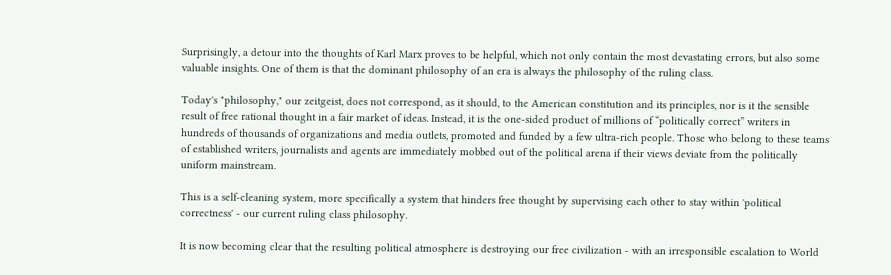Surprisingly, a detour into the thoughts of Karl Marx proves to be helpful, which not only contain the most devastating errors, but also some valuable insights. One of them is that the dominant philosophy of an era is always the philosophy of the ruling class.

Today's "philosophy," our zeitgeist, does not correspond, as it should, to the American constitution and its principles, nor is it the sensible result of free rational thought in a fair market of ideas. Instead, it is the one-sided product of millions of “politically correct” writers in hundreds of thousands of organizations and media outlets, promoted and funded by a few ultra-rich people. Those who belong to these teams of established writers, journalists and agents are immediately mobbed out of the political arena if their views deviate from the politically uniform mainstream.

This is a self-cleaning system, more specifically a system that hinders free thought by supervising each other to stay within 'political correctness' - our current ruling class philosophy.

It is now becoming clear that the resulting political atmosphere is destroying our free civilization - with an irresponsible escalation to World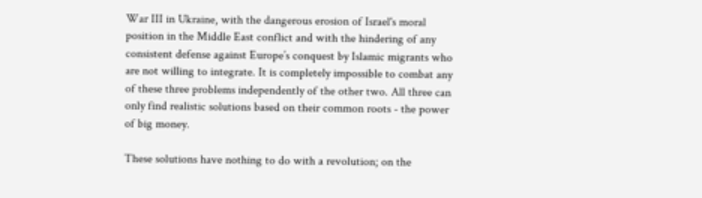War III in Ukraine, with the dangerous erosion of Israel's moral position in the Middle East conflict and with the hindering of any consistent defense against Europe’s conquest by Islamic migrants who are not willing to integrate. It is completely impossible to combat any of these three problems independently of the other two. All three can only find realistic solutions based on their common roots - the power of big money.

These solutions have nothing to do with a revolution; on the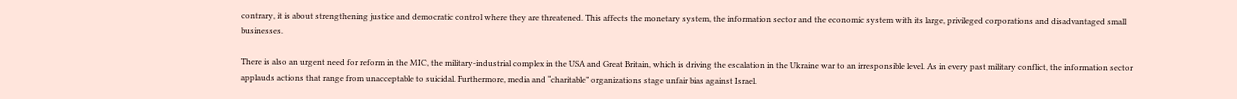contrary, it is about strengthening justice and democratic control where they are threatened. This affects the monetary system, the information sector and the economic system with its large, privileged corporations and disadvantaged small businesses.

There is also an urgent need for reform in the MIC, the military-industrial complex in the USA and Great Britain, which is driving the escalation in the Ukraine war to an irresponsible level. As in every past military conflict, the information sector applauds actions that range from unacceptable to suicidal. Furthermore, media and “charitable” organizations stage unfair bias against Israel.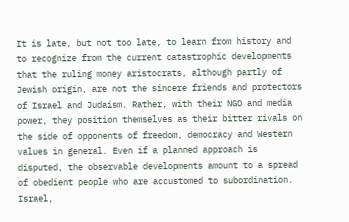It is late, but not too late, to learn from history and to recognize from the current catastrophic developments that the ruling money aristocrats, although partly of Jewish origin, are not the sincere friends and protectors of Israel and Judaism. Rather, with their NGO and media power, they position themselves as their bitter rivals on the side of opponents of freedom, democracy and Western values in general. Even if a planned approach is disputed, the observable developments amount to a spread of obedient people who are accustomed to subordination. Israel,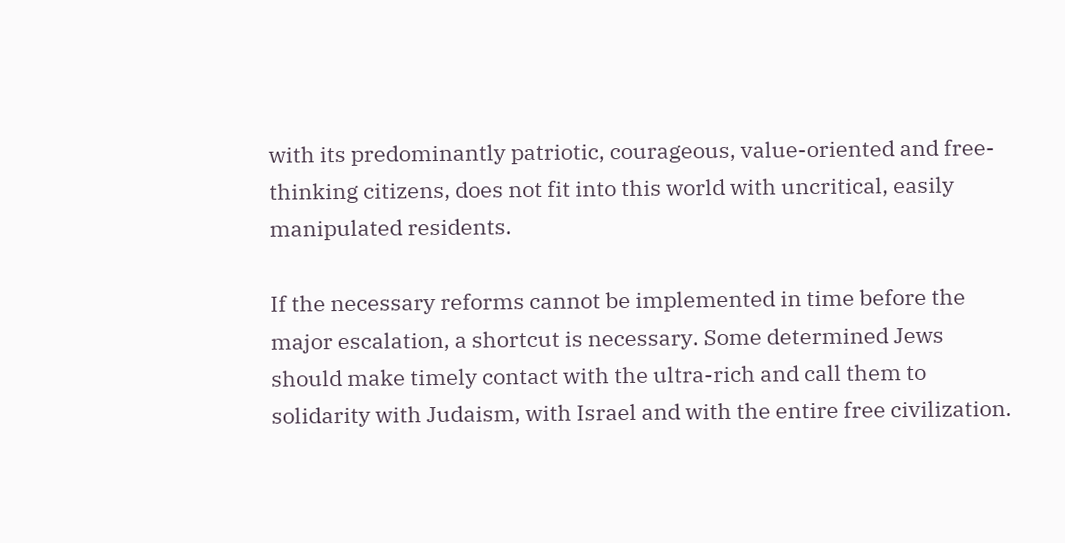with its predominantly patriotic, courageous, value-oriented and free-thinking citizens, does not fit into this world with uncritical, easily manipulated residents.

If the necessary reforms cannot be implemented in time before the major escalation, a shortcut is necessary. Some determined Jews should make timely contact with the ultra-rich and call them to solidarity with Judaism, with Israel and with the entire free civilization.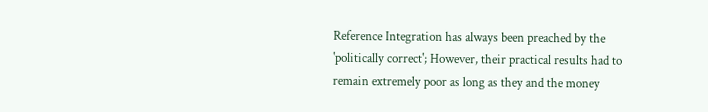Reference Integration has always been preached by the 'politically correct'; However, their practical results had to remain extremely poor as long as they and the money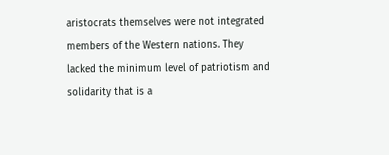aristocrats themselves were not integrated members of the Western nations. They lacked the minimum level of patriotism and solidarity that is a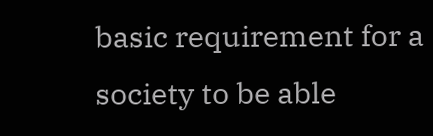basic requirement for a society to be able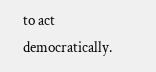to act democratically.